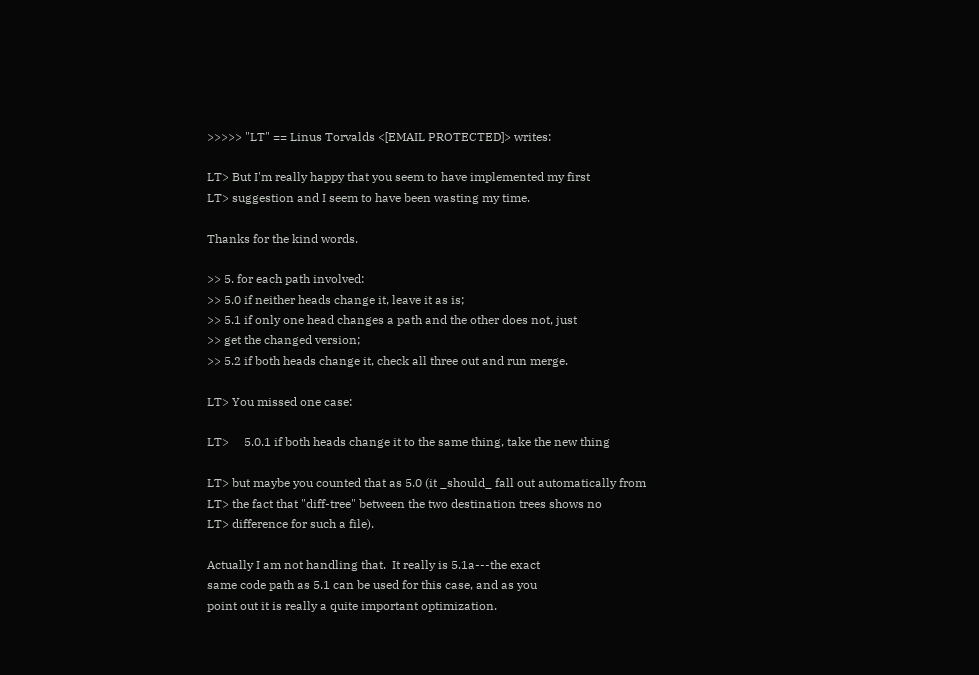>>>>> "LT" == Linus Torvalds <[EMAIL PROTECTED]> writes:

LT> But I'm really happy that you seem to have implemented my first
LT> suggestion and I seem to have been wasting my time.

Thanks for the kind words.

>> 5. for each path involved:
>> 5.0 if neither heads change it, leave it as is;
>> 5.1 if only one head changes a path and the other does not, just
>> get the changed version;
>> 5.2 if both heads change it, check all three out and run merge.

LT> You missed one case:

LT>     5.0.1 if both heads change it to the same thing, take the new thing

LT> but maybe you counted that as 5.0 (it _should_ fall out automatically from
LT> the fact that "diff-tree" between the two destination trees shows no
LT> difference for such a file).

Actually I am not handling that.  It really is 5.1a---the exact
same code path as 5.1 can be used for this case, and as you
point out it is really a quite important optimization.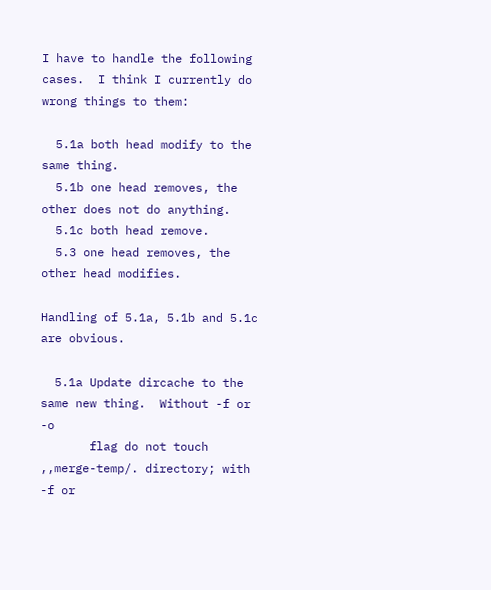I have to handle the following cases.  I think I currently do
wrong things to them:

  5.1a both head modify to the same thing.
  5.1b one head removes, the other does not do anything.
  5.1c both head remove.
  5.3 one head removes, the other head modifies.

Handling of 5.1a, 5.1b and 5.1c are obvious.

  5.1a Update dircache to the same new thing.  Without -f or -o
       flag do not touch ,,merge-temp/. directory; with -f or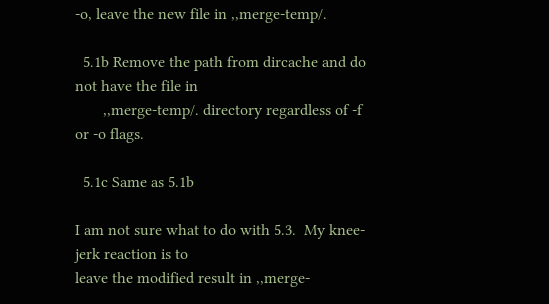-o, leave the new file in ,,merge-temp/.

  5.1b Remove the path from dircache and do not have the file in
       ,,merge-temp/. directory regardless of -f or -o flags.

  5.1c Same as 5.1b

I am not sure what to do with 5.3.  My knee-jerk reaction is to
leave the modified result in ,,merge-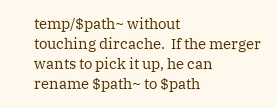temp/$path~ without
touching dircache.  If the merger wants to pick it up, he can
rename $path~ to $path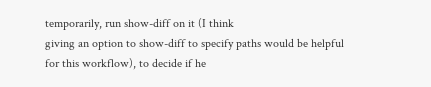temporarily, run show-diff on it (I think
giving an option to show-diff to specify paths would be helpful
for this workflow), to decide if he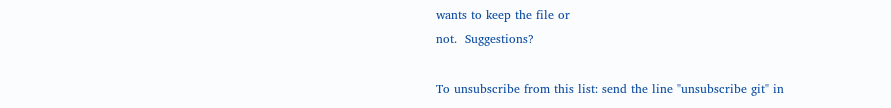wants to keep the file or
not.  Suggestions?

To unsubscribe from this list: send the line "unsubscribe git" in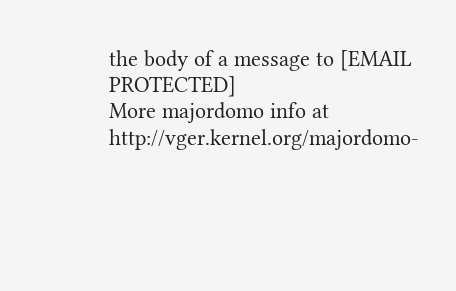the body of a message to [EMAIL PROTECTED]
More majordomo info at  http://vger.kernel.org/majordomo-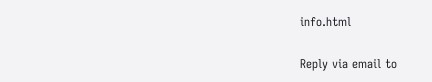info.html

Reply via email to